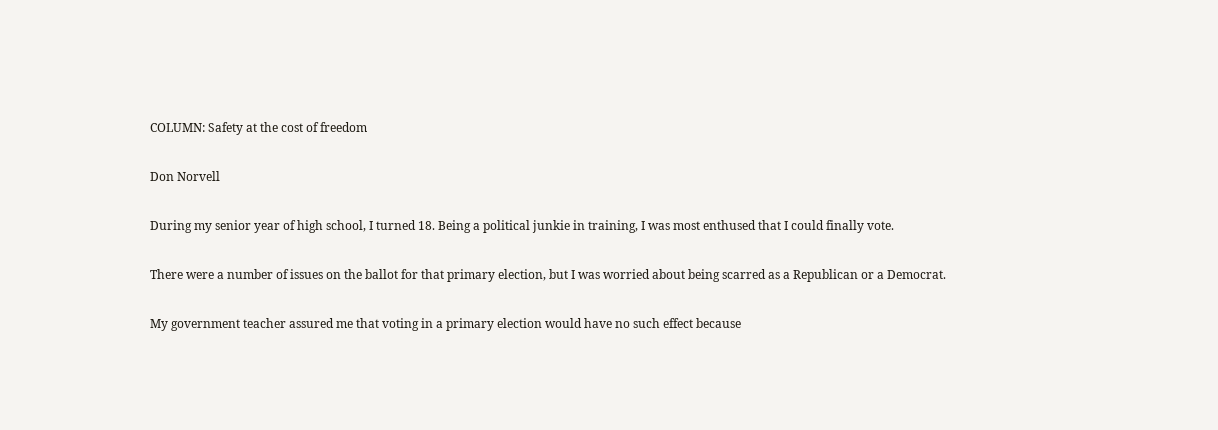COLUMN: Safety at the cost of freedom

Don Norvell

During my senior year of high school, I turned 18. Being a political junkie in training, I was most enthused that I could finally vote.

There were a number of issues on the ballot for that primary election, but I was worried about being scarred as a Republican or a Democrat.

My government teacher assured me that voting in a primary election would have no such effect because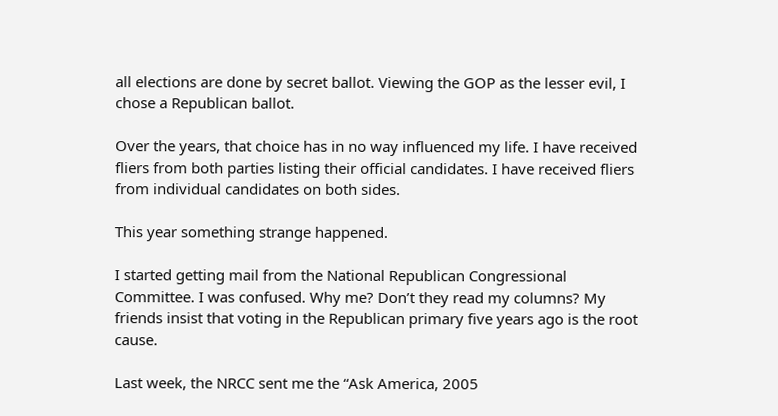all elections are done by secret ballot. Viewing the GOP as the lesser evil, I chose a Republican ballot.

Over the years, that choice has in no way influenced my life. I have received fliers from both parties listing their official candidates. I have received fliers from individual candidates on both sides.

This year something strange happened.

I started getting mail from the National Republican Congressional Committee. I was confused. Why me? Don’t they read my columns? My friends insist that voting in the Republican primary five years ago is the root cause.

Last week, the NRCC sent me the “Ask America, 2005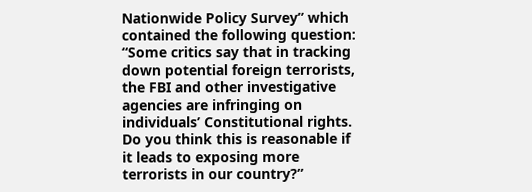Nationwide Policy Survey” which contained the following question: “Some critics say that in tracking down potential foreign terrorists, the FBI and other investigative agencies are infringing on individuals’ Constitutional rights. Do you think this is reasonable if it leads to exposing more terrorists in our country?”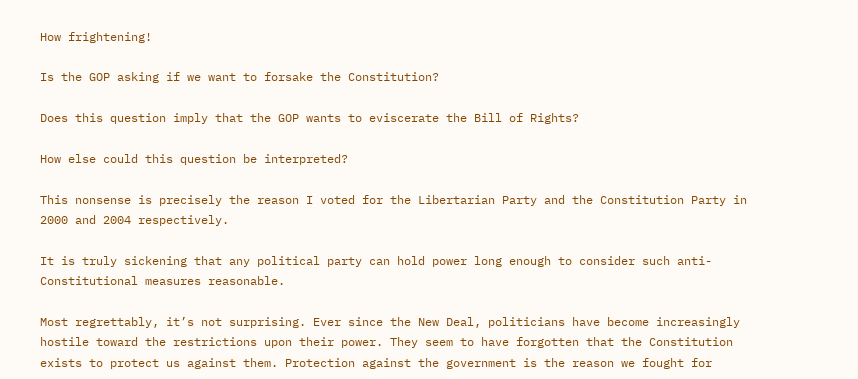How frightening!

Is the GOP asking if we want to forsake the Constitution?

Does this question imply that the GOP wants to eviscerate the Bill of Rights?

How else could this question be interpreted?

This nonsense is precisely the reason I voted for the Libertarian Party and the Constitution Party in 2000 and 2004 respectively.

It is truly sickening that any political party can hold power long enough to consider such anti-Constitutional measures reasonable.

Most regrettably, it’s not surprising. Ever since the New Deal, politicians have become increasingly hostile toward the restrictions upon their power. They seem to have forgotten that the Constitution exists to protect us against them. Protection against the government is the reason we fought for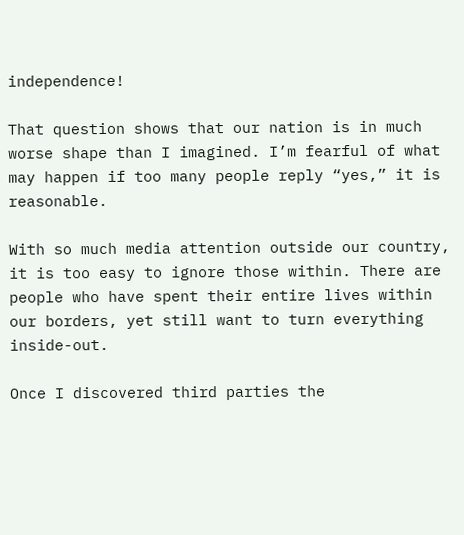independence!

That question shows that our nation is in much worse shape than I imagined. I’m fearful of what may happen if too many people reply “yes,” it is reasonable.

With so much media attention outside our country, it is too easy to ignore those within. There are people who have spent their entire lives within our borders, yet still want to turn everything inside-out.

Once I discovered third parties the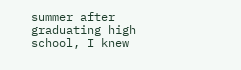summer after graduating high school, I knew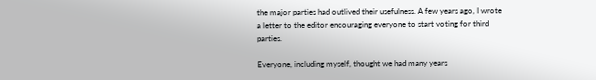the major parties had outlived their usefulness. A few years ago, I wrote a letter to the editor encouraging everyone to start voting for third parties.

Everyone, including myself, thought we had many years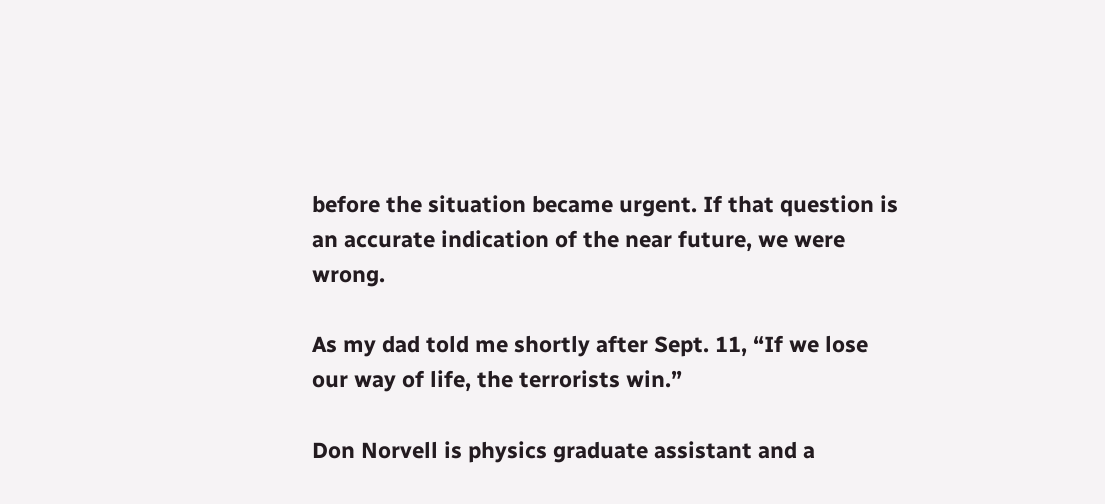before the situation became urgent. If that question is an accurate indication of the near future, we were wrong.

As my dad told me shortly after Sept. 11, “If we lose our way of life, the terrorists win.”

Don Norvell is physics graduate assistant and a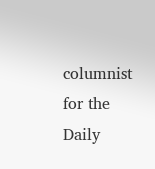columnist for the Daily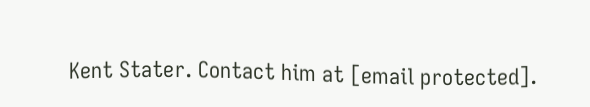Kent Stater. Contact him at [email protected].